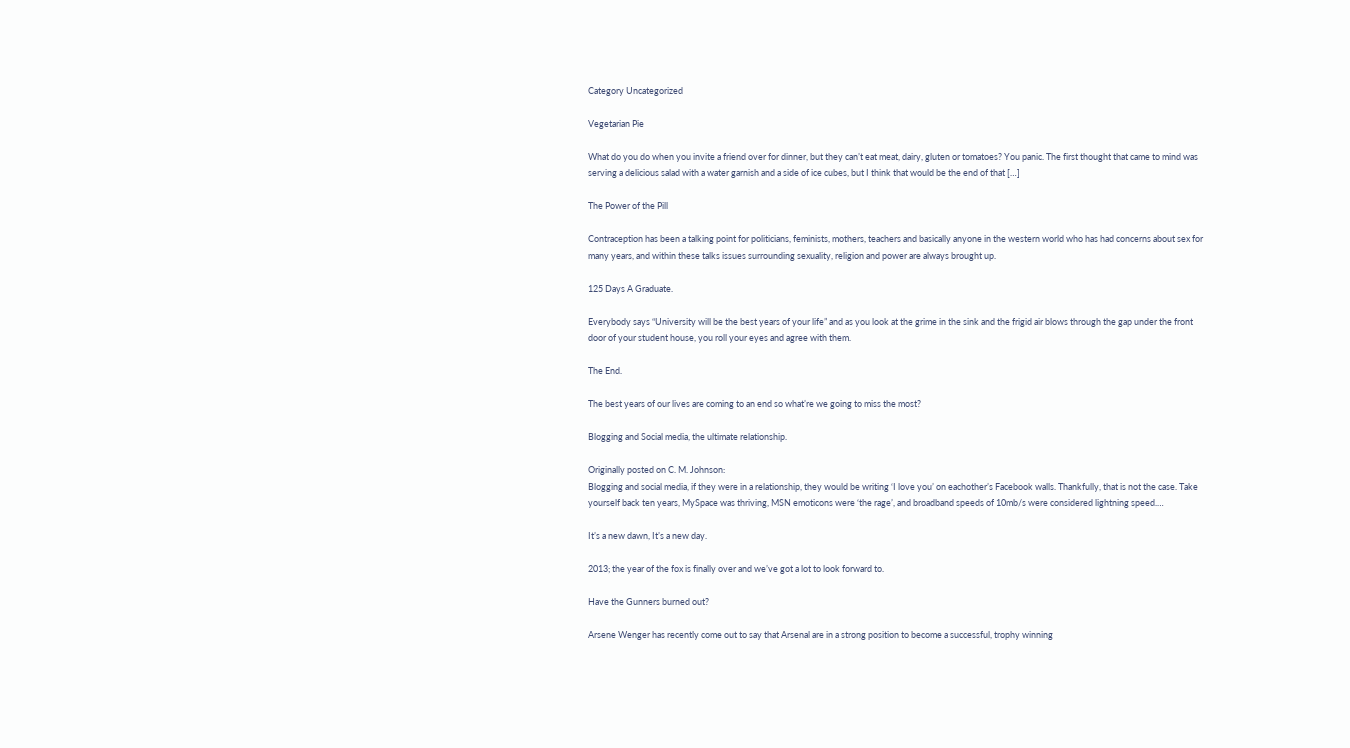Category Uncategorized

Vegetarian Pie

What do you do when you invite a friend over for dinner, but they can’t eat meat, dairy, gluten or tomatoes? You panic. The first thought that came to mind was serving a delicious salad with a water garnish and a side of ice cubes, but I think that would be the end of that […]

The Power of the Pill

Contraception has been a talking point for politicians, feminists, mothers, teachers and basically anyone in the western world who has had concerns about sex for many years, and within these talks issues surrounding sexuality, religion and power are always brought up.

125 Days A Graduate.

Everybody says “University will be the best years of your life” and as you look at the grime in the sink and the frigid air blows through the gap under the front door of your student house, you roll your eyes and agree with them.

The End.

The best years of our lives are coming to an end so what’re we going to miss the most?

Blogging and Social media, the ultimate relationship.

Originally posted on C. M. Johnson:
Blogging and social media, if they were in a relationship, they would be writing ‘I love you’ on eachother’s Facebook walls. Thankfully, that is not the case. Take yourself back ten years, MySpace was thriving, MSN emoticons were ‘the rage’, and broadband speeds of 10mb/s were considered lightning speed.…

It’s a new dawn, It’s a new day.

2013; the year of the fox is finally over and we’ve got a lot to look forward to.

Have the Gunners burned out?

Arsene Wenger has recently come out to say that Arsenal are in a strong position to become a successful, trophy winning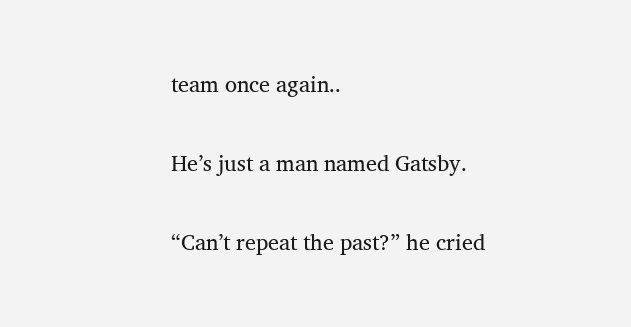team once again..

He’s just a man named Gatsby.

“Can’t repeat the past?” he cried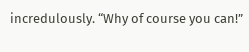incredulously. “Why of course you can!”